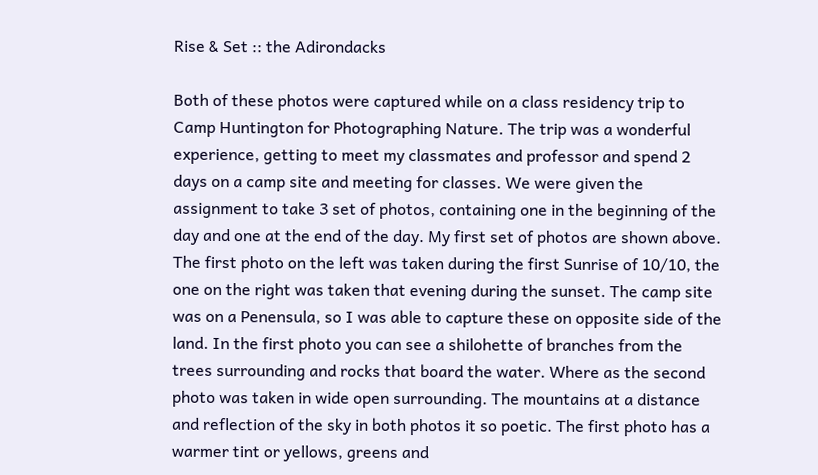Rise & Set :: the Adirondacks

Both of these photos were captured while on a class residency trip to Camp Huntington for Photographing Nature. The trip was a wonderful experience, getting to meet my classmates and professor and spend 2 days on a camp site and meeting for classes. We were given the assignment to take 3 set of photos, containing one in the beginning of the day and one at the end of the day. My first set of photos are shown above. The first photo on the left was taken during the first Sunrise of 10/10, the one on the right was taken that evening during the sunset. The camp site was on a Penensula, so I was able to capture these on opposite side of the land. In the first photo you can see a shilohette of branches from the trees surrounding and rocks that board the water. Where as the second photo was taken in wide open surrounding. The mountains at a distance and reflection of the sky in both photos it so poetic. The first photo has a warmer tint or yellows, greens and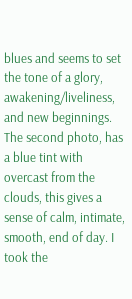blues and seems to set the tone of a glory, awakening/liveliness, and new beginnings. The second photo, has a blue tint with overcast from the clouds, this gives a sense of calm, intimate, smooth, end of day. I took the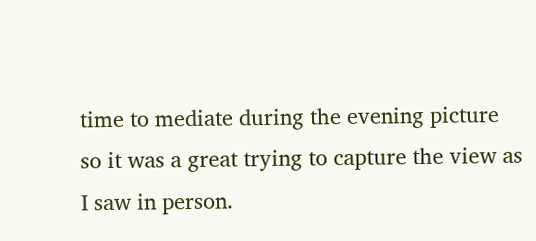time to mediate during the evening picture so it was a great trying to capture the view as I saw in person.